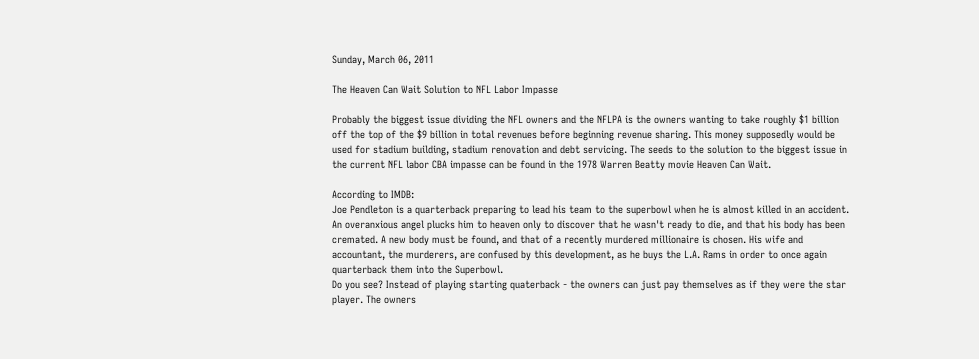Sunday, March 06, 2011

The Heaven Can Wait Solution to NFL Labor Impasse

Probably the biggest issue dividing the NFL owners and the NFLPA is the owners wanting to take roughly $1 billion off the top of the $9 billion in total revenues before beginning revenue sharing. This money supposedly would be used for stadium building, stadium renovation and debt servicing. The seeds to the solution to the biggest issue in the current NFL labor CBA impasse can be found in the 1978 Warren Beatty movie Heaven Can Wait.

According to IMDB:
Joe Pendleton is a quarterback preparing to lead his team to the superbowl when he is almost killed in an accident. An overanxious angel plucks him to heaven only to discover that he wasn't ready to die, and that his body has been cremated. A new body must be found, and that of a recently murdered millionaire is chosen. His wife and accountant, the murderers, are confused by this development, as he buys the L.A. Rams in order to once again quarterback them into the Superbowl.
Do you see? Instead of playing starting quaterback - the owners can just pay themselves as if they were the star player. The owners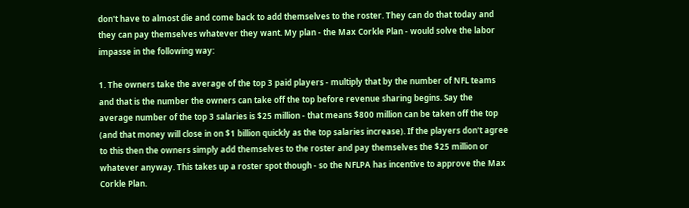don't have to almost die and come back to add themselves to the roster. They can do that today and they can pay themselves whatever they want. My plan - the Max Corkle Plan - would solve the labor impasse in the following way:

1. The owners take the average of the top 3 paid players - multiply that by the number of NFL teams and that is the number the owners can take off the top before revenue sharing begins. Say the average number of the top 3 salaries is $25 million - that means $800 million can be taken off the top (and that money will close in on $1 billion quickly as the top salaries increase). If the players don't agree to this then the owners simply add themselves to the roster and pay themselves the $25 million or whatever anyway. This takes up a roster spot though - so the NFLPA has incentive to approve the Max Corkle Plan.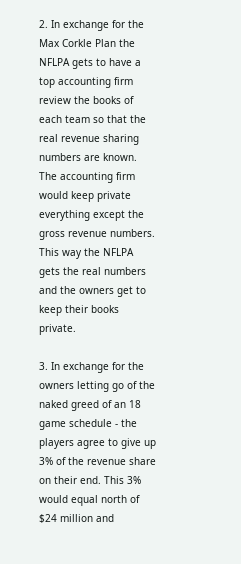2. In exchange for the Max Corkle Plan the NFLPA gets to have a top accounting firm review the books of each team so that the real revenue sharing numbers are known. The accounting firm would keep private everything except the gross revenue numbers. This way the NFLPA gets the real numbers and the owners get to keep their books private.

3. In exchange for the owners letting go of the naked greed of an 18 game schedule - the players agree to give up 3% of the revenue share on their end. This 3% would equal north of $24 million and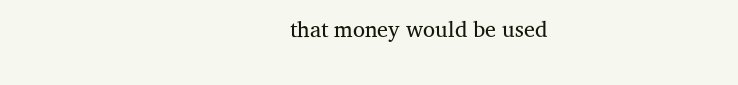that money would be used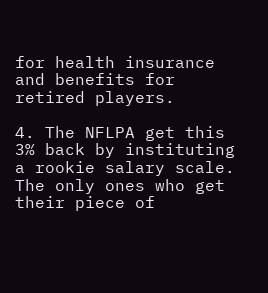for health insurance and benefits for retired players.

4. The NFLPA get this 3% back by instituting a rookie salary scale. The only ones who get their piece of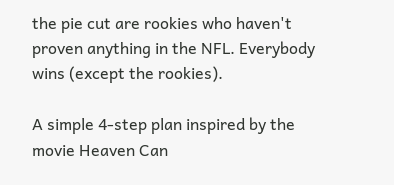the pie cut are rookies who haven't proven anything in the NFL. Everybody wins (except the rookies).

A simple 4-step plan inspired by the movie Heaven Can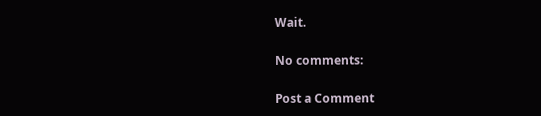Wait.

No comments:

Post a Comment